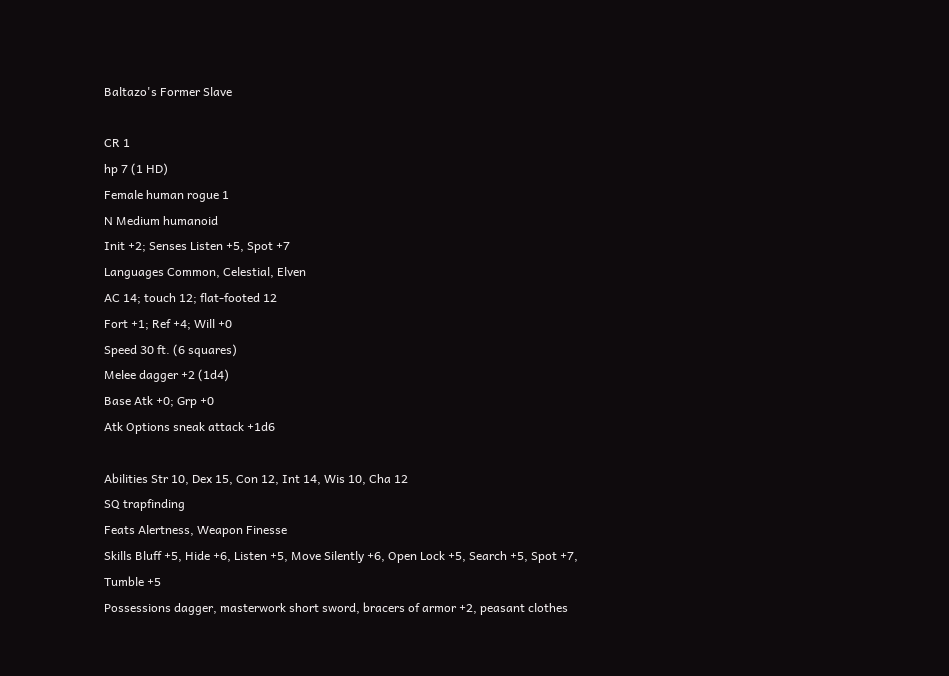Baltazo's Former Slave

CR 1
hp 7 (1 HD)
Female human rogue 1
N Medium humanoid
Init +2; Senses Listen +5, Spot +7
Languages Common, Celestial, Elven
AC 14; touch 12; flat-footed 12
Fort +1; Ref +4; Will +0
Speed 30 ft. (6 squares)
Melee dagger +2 (1d4)
Base Atk +0; Grp +0
Atk Options sneak attack +1d6

Abilities Str 10, Dex 15, Con 12, Int 14, Wis 10, Cha 12
SQ trapfinding
Feats Alertness, Weapon Finesse
Skills Bluff +5, Hide +6, Listen +5, Move Silently +6, Open Lock +5, Search +5, Spot +7, Tumble +5
Possessions dagger, masterwork short sword, bracers of armor +2, peasant clothes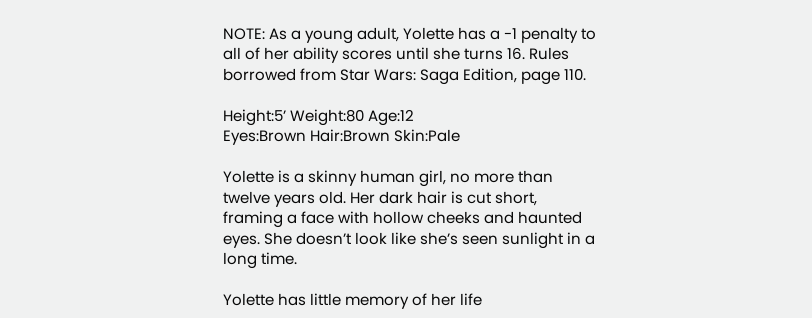NOTE: As a young adult, Yolette has a -1 penalty to all of her ability scores until she turns 16. Rules borrowed from Star Wars: Saga Edition, page 110.

Height:5’ Weight:80 Age:12
Eyes:Brown Hair:Brown Skin:Pale

Yolette is a skinny human girl, no more than twelve years old. Her dark hair is cut short, framing a face with hollow cheeks and haunted eyes. She doesn’t look like she’s seen sunlight in a long time.

Yolette has little memory of her life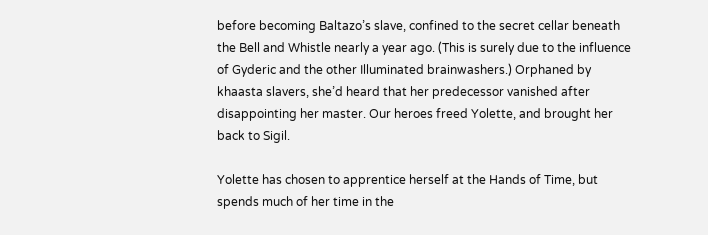before becoming Baltazo’s slave, confined to the secret cellar beneath the Bell and Whistle nearly a year ago. (This is surely due to the influence of Gyderic and the other Illuminated brainwashers.) Orphaned by khaasta slavers, she’d heard that her predecessor vanished after disappointing her master. Our heroes freed Yolette, and brought her back to Sigil.

Yolette has chosen to apprentice herself at the Hands of Time, but spends much of her time in the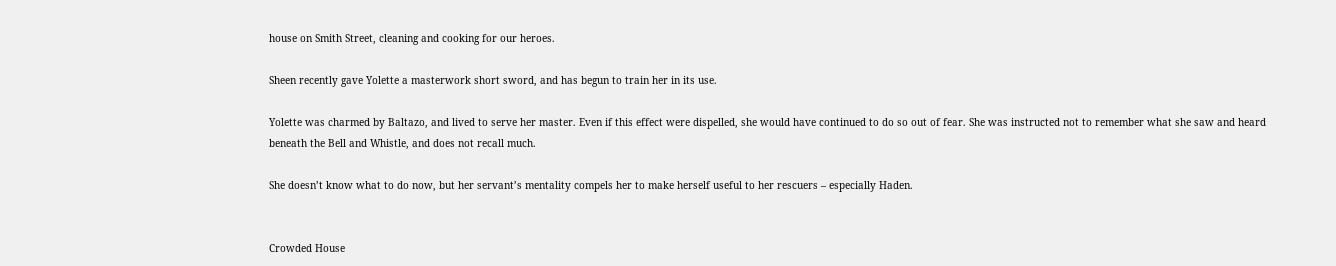house on Smith Street, cleaning and cooking for our heroes.

Sheen recently gave Yolette a masterwork short sword, and has begun to train her in its use.

Yolette was charmed by Baltazo, and lived to serve her master. Even if this effect were dispelled, she would have continued to do so out of fear. She was instructed not to remember what she saw and heard beneath the Bell and Whistle, and does not recall much.

She doesn’t know what to do now, but her servant’s mentality compels her to make herself useful to her rescuers – especially Haden.


Crowded House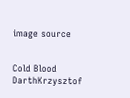image source


Cold Blood DarthKrzysztof